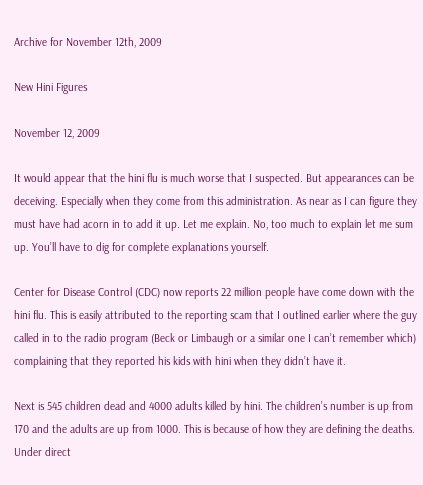Archive for November 12th, 2009

New Hini Figures

November 12, 2009

It would appear that the hini flu is much worse that I suspected. But appearances can be deceiving. Especially when they come from this administration. As near as I can figure they must have had acorn in to add it up. Let me explain. No, too much to explain let me sum up. You’ll have to dig for complete explanations yourself.

Center for Disease Control (CDC) now reports 22 million people have come down with the hini flu. This is easily attributed to the reporting scam that I outlined earlier where the guy called in to the radio program (Beck or Limbaugh or a similar one I can’t remember which) complaining that they reported his kids with hini when they didn’t have it.

Next is 545 children dead and 4000 adults killed by hini. The children’s number is up from 170 and the adults are up from 1000. This is because of how they are defining the deaths. Under direct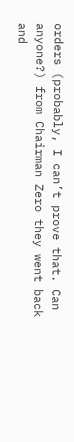orders (probably, I can’t prove that. Can anyone?) from Chairman Zero they went back and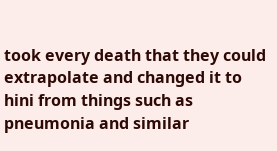took every death that they could extrapolate and changed it to hini from things such as pneumonia and similar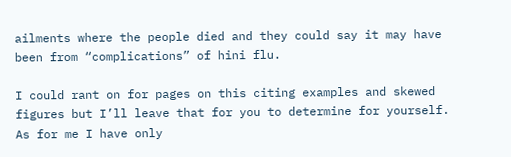ailments where the people died and they could say it may have been from “complications” of hini flu.

I could rant on for pages on this citing examples and skewed figures but I’ll leave that for you to determine for yourself. As for me I have only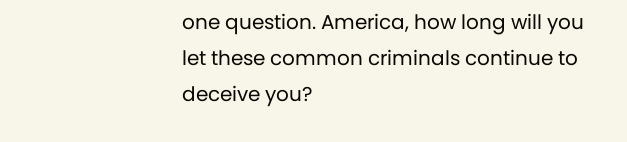one question. America, how long will you let these common criminals continue to deceive you?